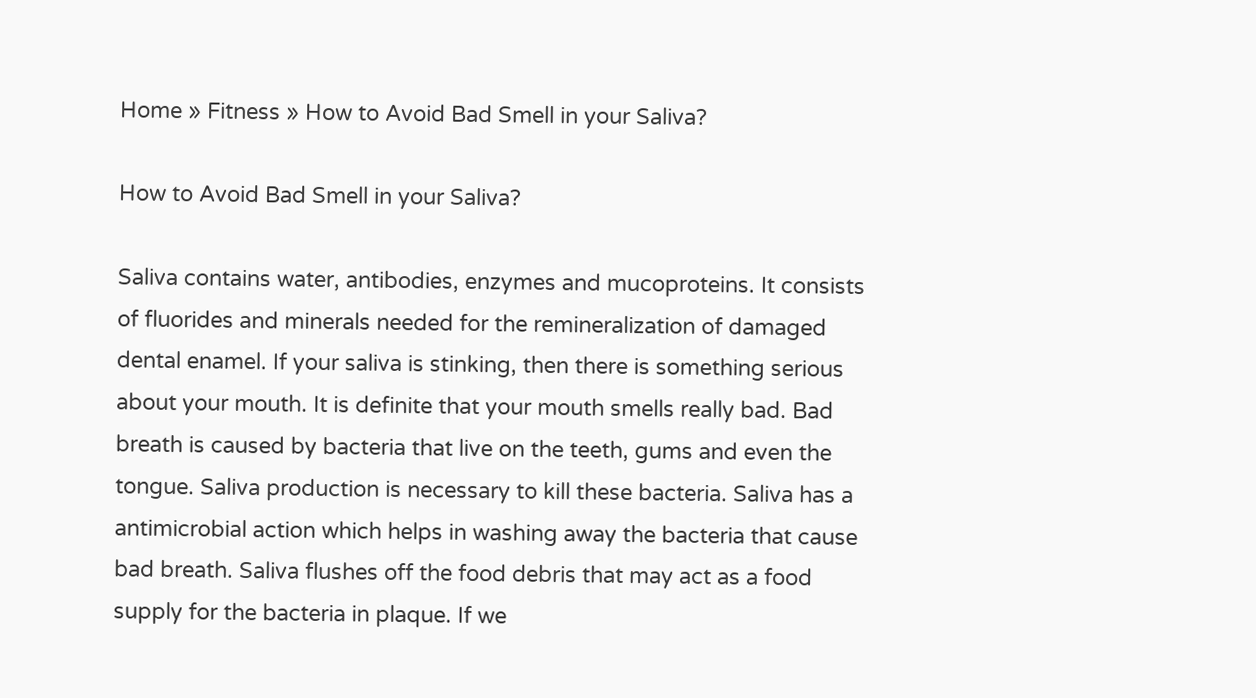Home » Fitness » How to Avoid Bad Smell in your Saliva?

How to Avoid Bad Smell in your Saliva?

Saliva contains water, antibodies, enzymes and mucoproteins. It consists of fluorides and minerals needed for the remineralization of damaged dental enamel. If your saliva is stinking, then there is something serious about your mouth. It is definite that your mouth smells really bad. Bad breath is caused by bacteria that live on the teeth, gums and even the tongue. Saliva production is necessary to kill these bacteria. Saliva has a antimicrobial action which helps in washing away the bacteria that cause bad breath. Saliva flushes off the food debris that may act as a food supply for the bacteria in plaque. If we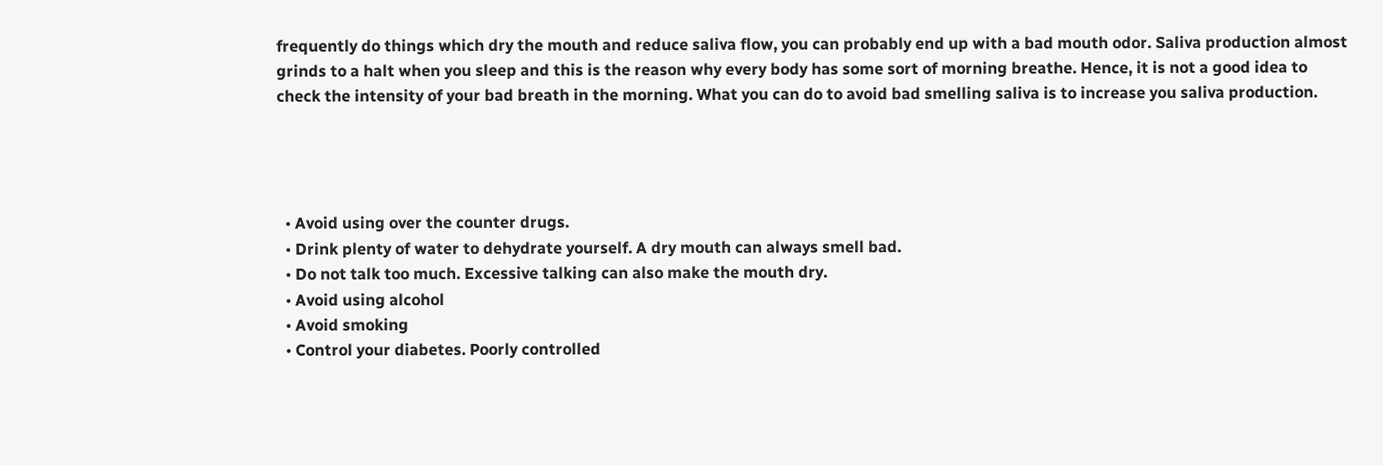frequently do things which dry the mouth and reduce saliva flow, you can probably end up with a bad mouth odor. Saliva production almost grinds to a halt when you sleep and this is the reason why every body has some sort of morning breathe. Hence, it is not a good idea to check the intensity of your bad breath in the morning. What you can do to avoid bad smelling saliva is to increase you saliva production.




  • Avoid using over the counter drugs.
  • Drink plenty of water to dehydrate yourself. A dry mouth can always smell bad.
  • Do not talk too much. Excessive talking can also make the mouth dry.
  • Avoid using alcohol
  • Avoid smoking
  • Control your diabetes. Poorly controlled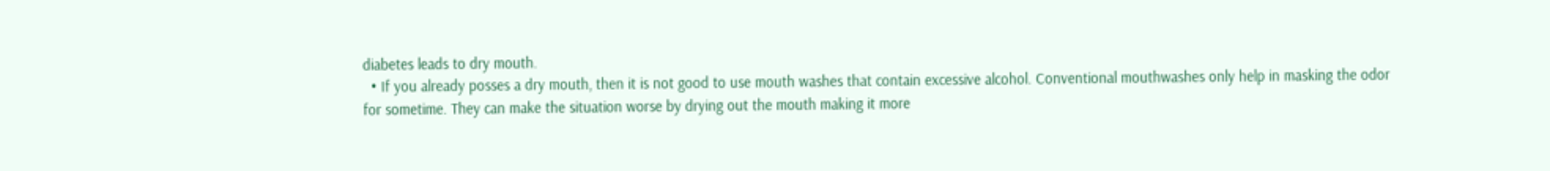diabetes leads to dry mouth.
  • If you already posses a dry mouth, then it is not good to use mouth washes that contain excessive alcohol. Conventional mouthwashes only help in masking the odor for sometime. They can make the situation worse by drying out the mouth making it more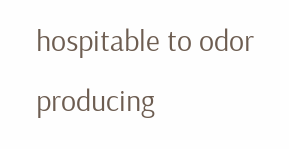hospitable to odor producing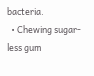bacteria.
  • Chewing sugar-less gum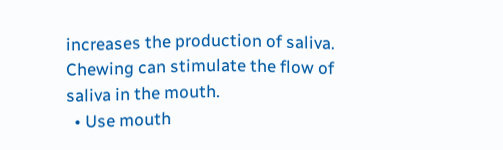increases the production of saliva. Chewing can stimulate the flow of saliva in the mouth.
  • Use mouth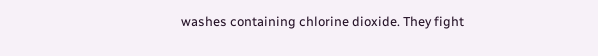washes containing chlorine dioxide. They fight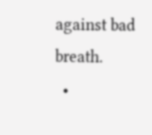against bad breath.
  •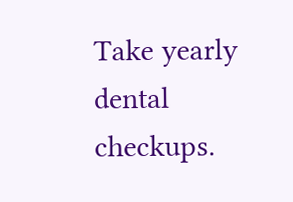Take yearly dental checkups.